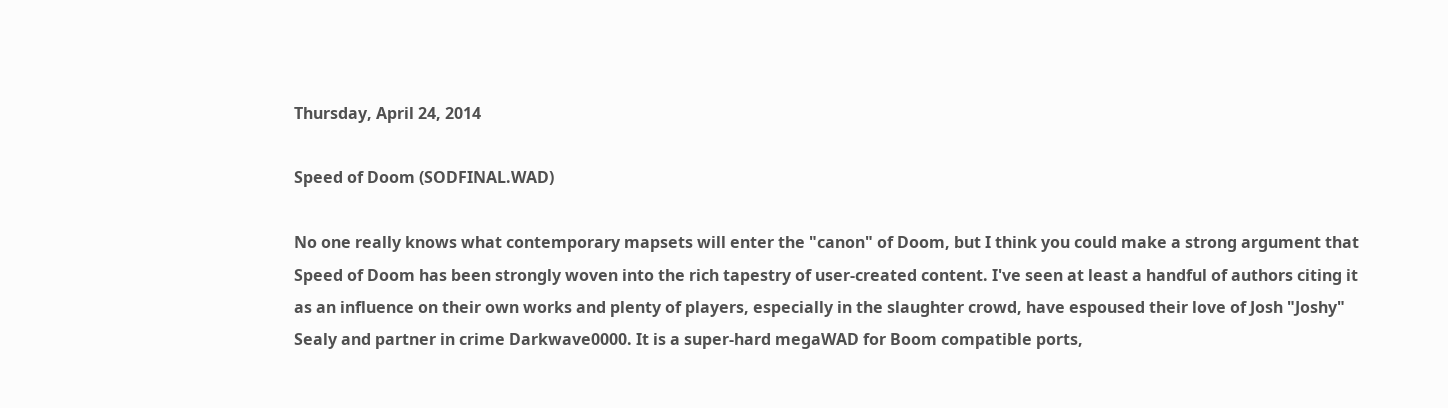Thursday, April 24, 2014

Speed of Doom (SODFINAL.WAD)

No one really knows what contemporary mapsets will enter the "canon" of Doom, but I think you could make a strong argument that Speed of Doom has been strongly woven into the rich tapestry of user-created content. I've seen at least a handful of authors citing it as an influence on their own works and plenty of players, especially in the slaughter crowd, have espoused their love of Josh "Joshy" Sealy and partner in crime Darkwave0000. It is a super-hard megaWAD for Boom compatible ports,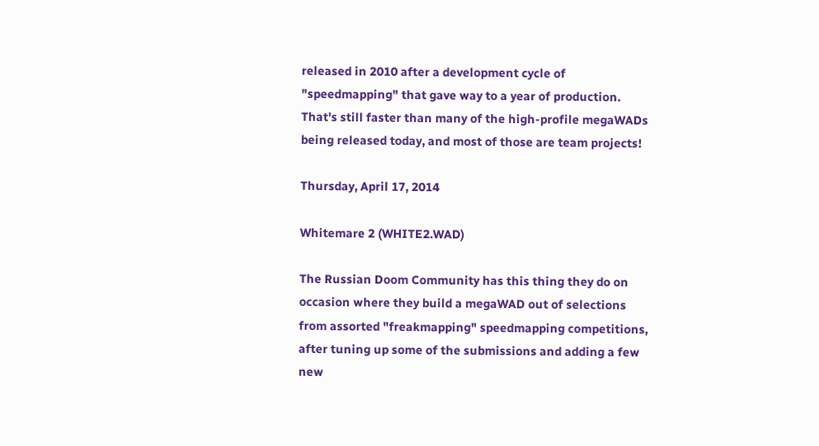released in 2010 after a development cycle of "speedmapping" that gave way to a year of production. That's still faster than many of the high-profile megaWADs being released today, and most of those are team projects!

Thursday, April 17, 2014

Whitemare 2 (WHITE2.WAD)

The Russian Doom Community has this thing they do on occasion where they build a megaWAD out of selections from assorted "freakmapping" speedmapping competitions, after tuning up some of the submissions and adding a few new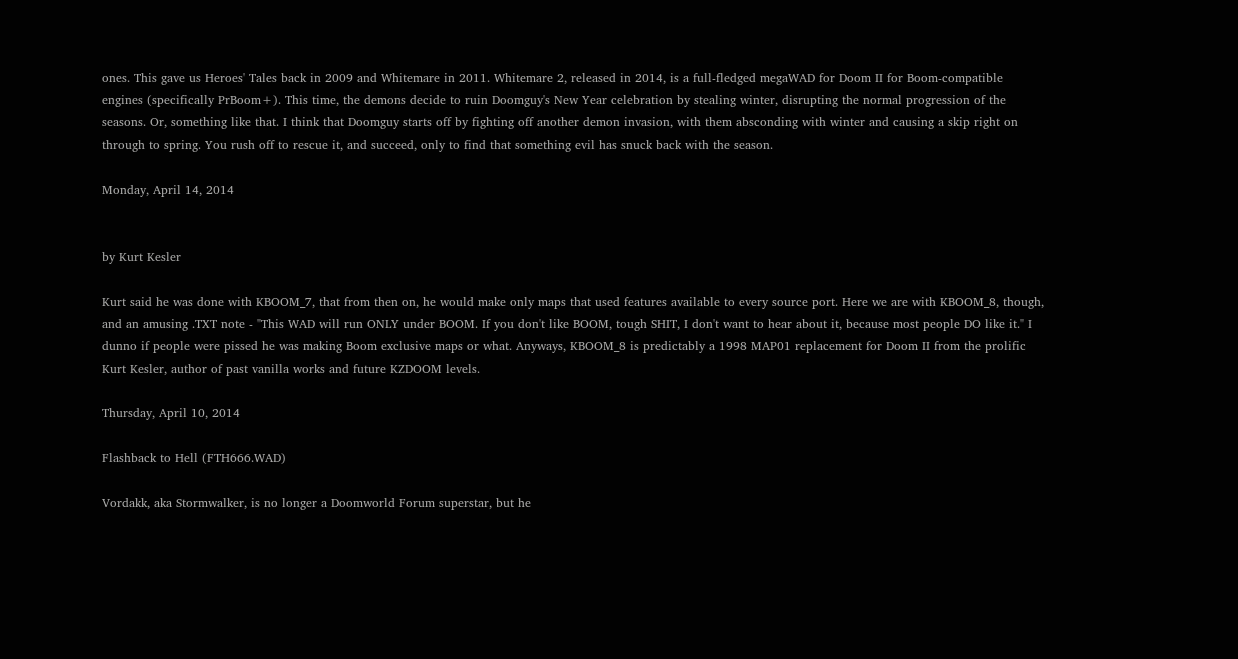ones. This gave us Heroes' Tales back in 2009 and Whitemare in 2011. Whitemare 2, released in 2014, is a full-fledged megaWAD for Doom II for Boom-compatible engines (specifically PrBoom+). This time, the demons decide to ruin Doomguy's New Year celebration by stealing winter, disrupting the normal progression of the seasons. Or, something like that. I think that Doomguy starts off by fighting off another demon invasion, with them absconding with winter and causing a skip right on through to spring. You rush off to rescue it, and succeed, only to find that something evil has snuck back with the season.

Monday, April 14, 2014


by Kurt Kesler

Kurt said he was done with KBOOM_7, that from then on, he would make only maps that used features available to every source port. Here we are with KBOOM_8, though, and an amusing .TXT note - "This WAD will run ONLY under BOOM. If you don't like BOOM, tough SHIT, I don't want to hear about it, because most people DO like it." I dunno if people were pissed he was making Boom exclusive maps or what. Anyways, KBOOM_8 is predictably a 1998 MAP01 replacement for Doom II from the prolific Kurt Kesler, author of past vanilla works and future KZDOOM levels.

Thursday, April 10, 2014

Flashback to Hell (FTH666.WAD)

Vordakk, aka Stormwalker, is no longer a Doomworld Forum superstar, but he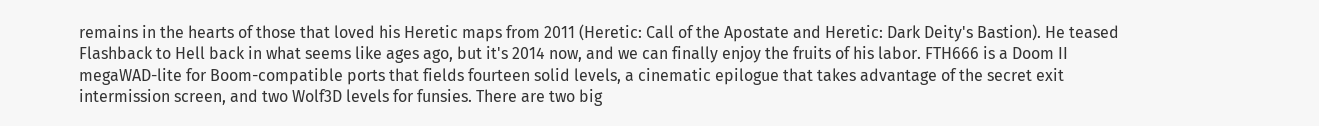remains in the hearts of those that loved his Heretic maps from 2011 (Heretic: Call of the Apostate and Heretic: Dark Deity's Bastion). He teased Flashback to Hell back in what seems like ages ago, but it's 2014 now, and we can finally enjoy the fruits of his labor. FTH666 is a Doom II megaWAD-lite for Boom-compatible ports that fields fourteen solid levels, a cinematic epilogue that takes advantage of the secret exit intermission screen, and two Wolf3D levels for funsies. There are two big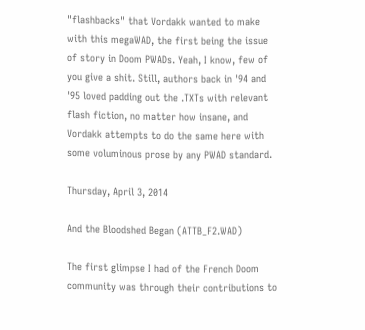"flashbacks" that Vordakk wanted to make with this megaWAD, the first being the issue of story in Doom PWADs. Yeah, I know, few of you give a shit. Still, authors back in '94 and '95 loved padding out the .TXTs with relevant flash fiction, no matter how insane, and Vordakk attempts to do the same here with some voluminous prose by any PWAD standard.

Thursday, April 3, 2014

And the Bloodshed Began (ATTB_F2.WAD)

The first glimpse I had of the French Doom community was through their contributions to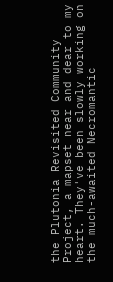the Plutonia Revisited Community Project, a mapset near and dear to my heart. They've been slowly working on the much-awaited Necromantic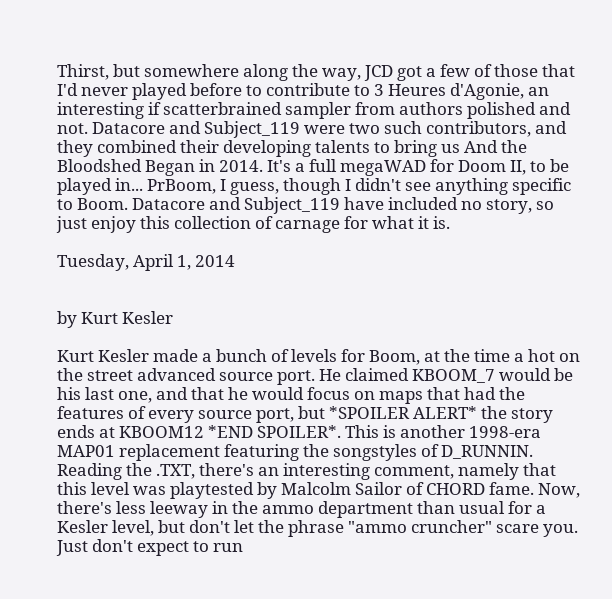Thirst, but somewhere along the way, JCD got a few of those that I'd never played before to contribute to 3 Heures d'Agonie, an interesting if scatterbrained sampler from authors polished and not. Datacore and Subject_119 were two such contributors, and they combined their developing talents to bring us And the Bloodshed Began in 2014. It's a full megaWAD for Doom II, to be played in... PrBoom, I guess, though I didn't see anything specific to Boom. Datacore and Subject_119 have included no story, so just enjoy this collection of carnage for what it is.

Tuesday, April 1, 2014


by Kurt Kesler

Kurt Kesler made a bunch of levels for Boom, at the time a hot on the street advanced source port. He claimed KBOOM_7 would be his last one, and that he would focus on maps that had the features of every source port, but *SPOILER ALERT* the story ends at KBOOM12 *END SPOILER*. This is another 1998-era MAP01 replacement featuring the songstyles of D_RUNNIN. Reading the .TXT, there's an interesting comment, namely that this level was playtested by Malcolm Sailor of CHORD fame. Now, there's less leeway in the ammo department than usual for a Kesler level, but don't let the phrase "ammo cruncher" scare you. Just don't expect to run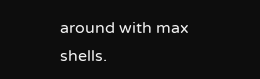around with max shells.